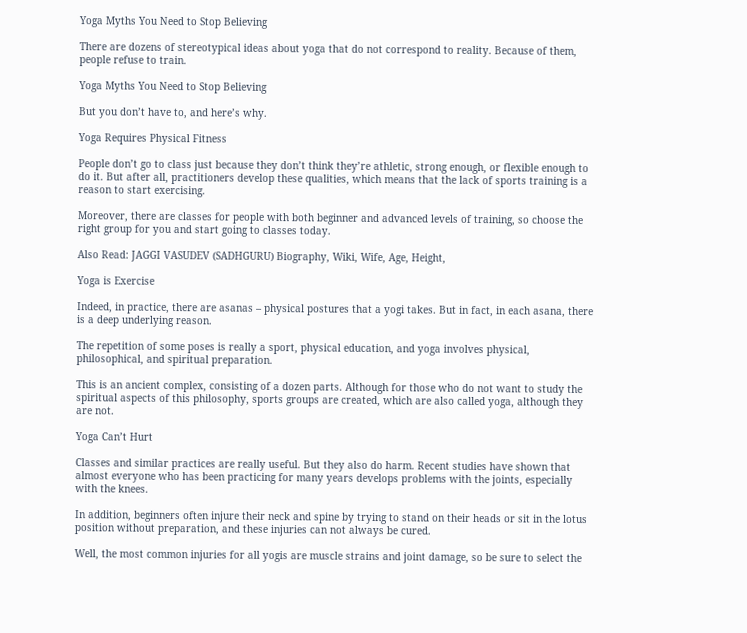Yoga Myths You Need to Stop Believing

There are dozens of stereotypical ideas about yoga that do not correspond to reality. Because of them, people refuse to train.

Yoga Myths You Need to Stop Believing

But you don’t have to, and here’s why.

Yoga Requires Physical Fitness

People don’t go to class just because they don’t think they’re athletic, strong enough, or flexible enough to do it. But after all, practitioners develop these qualities, which means that the lack of sports training is a reason to start exercising.

Moreover, there are classes for people with both beginner and advanced levels of training, so choose the right group for you and start going to classes today.

Also Read: JAGGI VASUDEV (SADHGURU) Biography, Wiki, Wife, Age, Height,

Yoga is Exercise

Indeed, in practice, there are asanas – physical postures that a yogi takes. But in fact, in each asana, there is a deep underlying reason.

The repetition of some poses is really a sport, physical education, and yoga involves physical, philosophical, and spiritual preparation.

This is an ancient complex, consisting of a dozen parts. Although for those who do not want to study the spiritual aspects of this philosophy, sports groups are created, which are also called yoga, although they are not.

Yoga Can’t Hurt

Classes and similar practices are really useful. But they also do harm. Recent studies have shown that almost everyone who has been practicing for many years develops problems with the joints, especially with the knees.

In addition, beginners often injure their neck and spine by trying to stand on their heads or sit in the lotus position without preparation, and these injuries can not always be cured.

Well, the most common injuries for all yogis are muscle strains and joint damage, so be sure to select the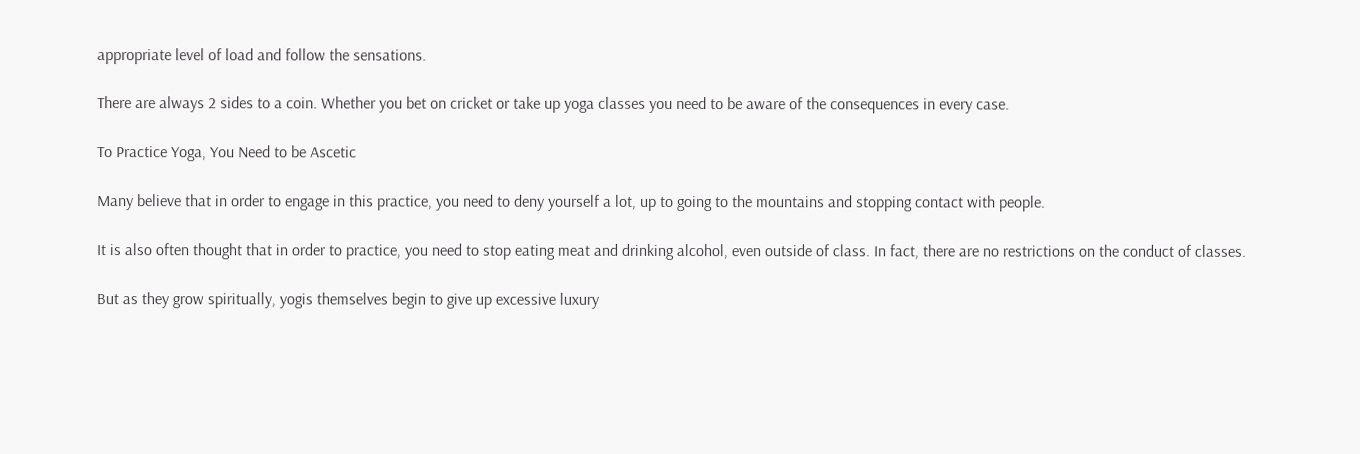appropriate level of load and follow the sensations.

There are always 2 sides to a coin. Whether you bet on cricket or take up yoga classes you need to be aware of the consequences in every case.

To Practice Yoga, You Need to be Ascetic

Many believe that in order to engage in this practice, you need to deny yourself a lot, up to going to the mountains and stopping contact with people.

It is also often thought that in order to practice, you need to stop eating meat and drinking alcohol, even outside of class. In fact, there are no restrictions on the conduct of classes.

But as they grow spiritually, yogis themselves begin to give up excessive luxury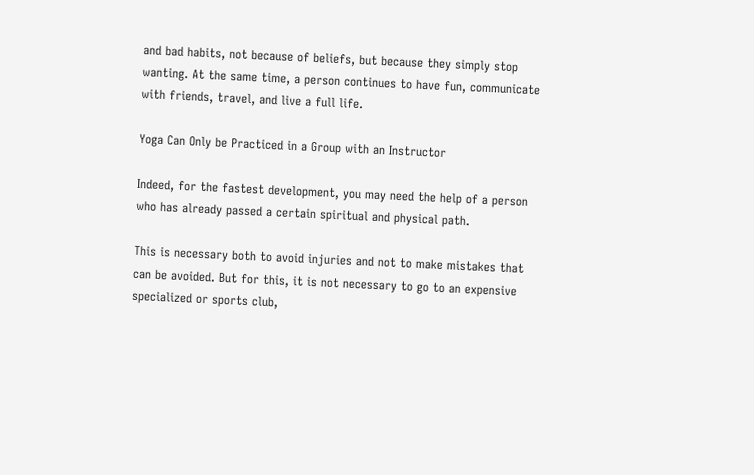and bad habits, not because of beliefs, but because they simply stop wanting. At the same time, a person continues to have fun, communicate with friends, travel, and live a full life.

Yoga Can Only be Practiced in a Group with an Instructor

Indeed, for the fastest development, you may need the help of a person who has already passed a certain spiritual and physical path.

This is necessary both to avoid injuries and not to make mistakes that can be avoided. But for this, it is not necessary to go to an expensive specialized or sports club,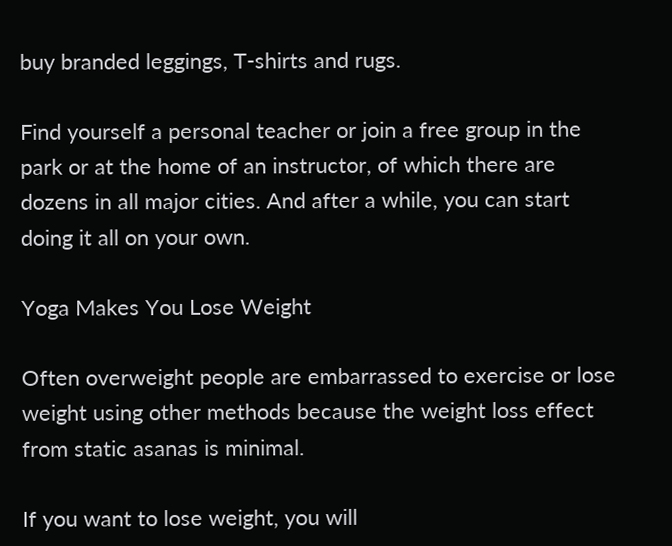buy branded leggings, T-shirts and rugs.

Find yourself a personal teacher or join a free group in the park or at the home of an instructor, of which there are dozens in all major cities. And after a while, you can start doing it all on your own.

Yoga Makes You Lose Weight

Often overweight people are embarrassed to exercise or lose weight using other methods because the weight loss effect from static asanas is minimal.

If you want to lose weight, you will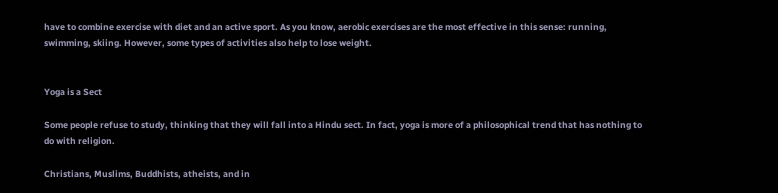have to combine exercise with diet and an active sport. As you know, aerobic exercises are the most effective in this sense: running, swimming, skiing. However, some types of activities also help to lose weight.


Yoga is a Sect

Some people refuse to study, thinking that they will fall into a Hindu sect. In fact, yoga is more of a philosophical trend that has nothing to do with religion.

Christians, Muslims, Buddhists, atheists, and in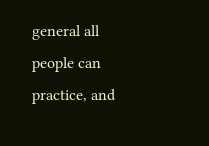general all people can practice, and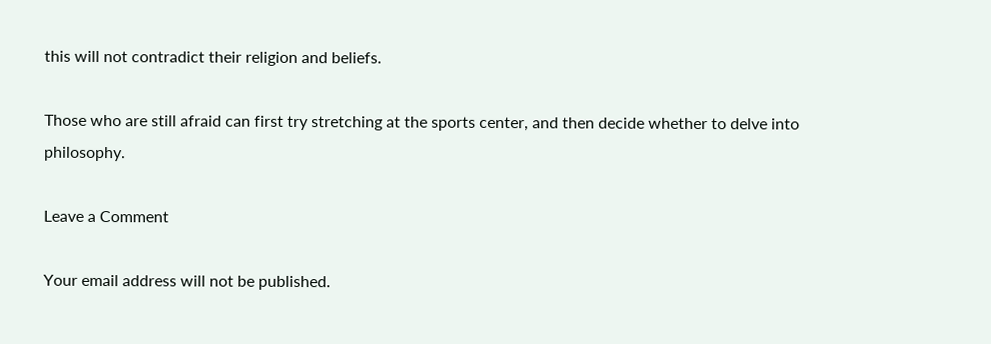this will not contradict their religion and beliefs.

Those who are still afraid can first try stretching at the sports center, and then decide whether to delve into philosophy.

Leave a Comment

Your email address will not be published.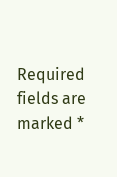Required fields are marked *